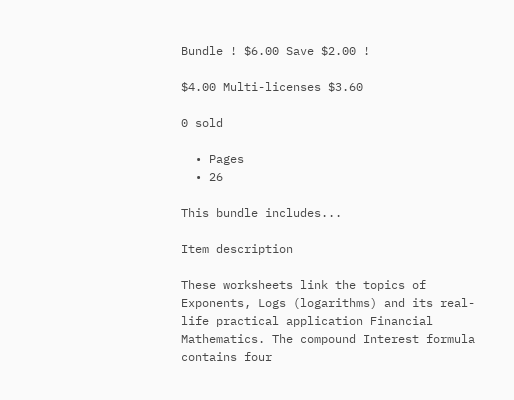Bundle ! $6.00 Save $2.00 !

$4.00 Multi-licenses $3.60

0 sold

  • Pages
  • 26

This bundle includes...

Item description

These worksheets link the topics of Exponents, Logs (logarithms) and its real-life practical application Financial Mathematics. The compound Interest formula contains four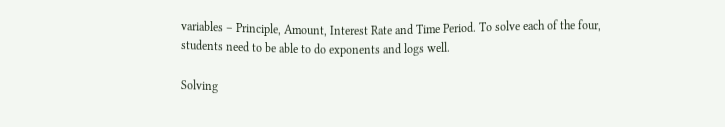variables – Principle, Amount, Interest Rate and Time Period. To solve each of the four, students need to be able to do exponents and logs well.

Solving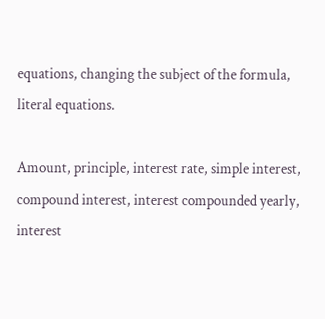equations, changing the subject of the formula, literal equations.

Amount, principle, interest rate, simple interest, compound interest, interest compounded yearly, interest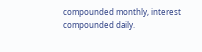compounded monthly, interest compounded daily.